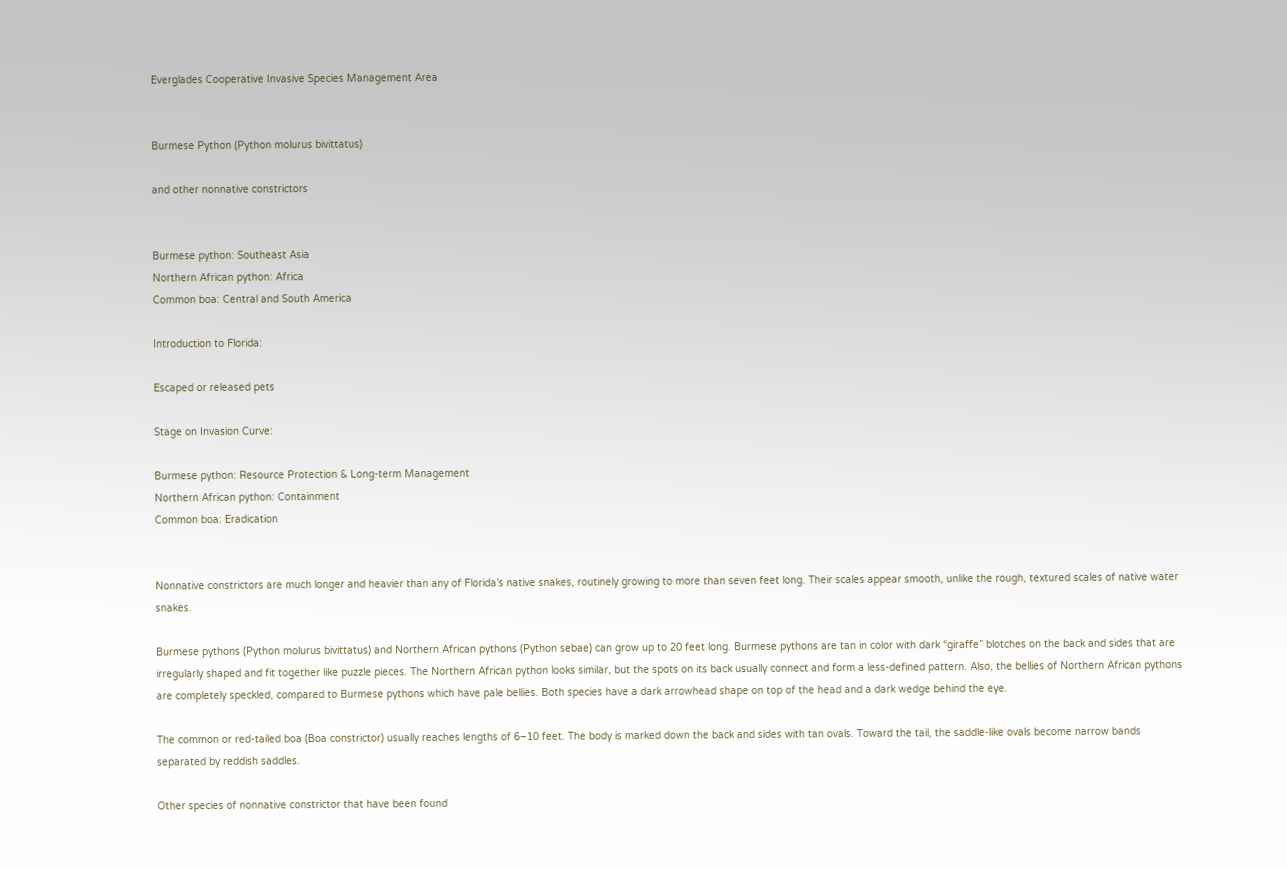Everglades Cooperative Invasive Species Management Area


Burmese Python (Python molurus bivittatus)

and other nonnative constrictors


Burmese python: Southeast Asia
Northern African python: Africa
Common boa: Central and South America

Introduction to Florida:

Escaped or released pets

Stage on Invasion Curve:

Burmese python: Resource Protection & Long-term Management
Northern African python: Containment
Common boa: Eradication


Nonnative constrictors are much longer and heavier than any of Florida’s native snakes, routinely growing to more than seven feet long. Their scales appear smooth, unlike the rough, textured scales of native water snakes.

Burmese pythons (Python molurus bivittatus) and Northern African pythons (Python sebae) can grow up to 20 feet long. Burmese pythons are tan in color with dark “giraffe” blotches on the back and sides that are irregularly shaped and fit together like puzzle pieces. The Northern African python looks similar, but the spots on its back usually connect and form a less-defined pattern. Also, the bellies of Northern African pythons are completely speckled, compared to Burmese pythons which have pale bellies. Both species have a dark arrowhead shape on top of the head and a dark wedge behind the eye.

The common or red-tailed boa (Boa constrictor) usually reaches lengths of 6–10 feet. The body is marked down the back and sides with tan ovals. Toward the tail, the saddle-like ovals become narrow bands separated by reddish saddles.

Other species of nonnative constrictor that have been found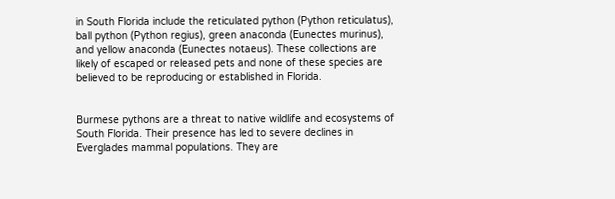in South Florida include the reticulated python (Python reticulatus), ball python (Python regius), green anaconda (Eunectes murinus), and yellow anaconda (Eunectes notaeus). These collections are likely of escaped or released pets and none of these species are believed to be reproducing or established in Florida.


Burmese pythons are a threat to native wildlife and ecosystems of South Florida. Their presence has led to severe declines in Everglades mammal populations. They are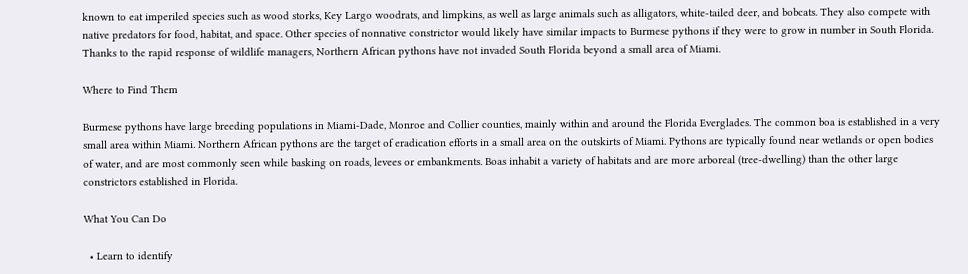known to eat imperiled species such as wood storks, Key Largo woodrats, and limpkins, as well as large animals such as alligators, white-tailed deer, and bobcats. They also compete with native predators for food, habitat, and space. Other species of nonnative constrictor would likely have similar impacts to Burmese pythons if they were to grow in number in South Florida. Thanks to the rapid response of wildlife managers, Northern African pythons have not invaded South Florida beyond a small area of Miami.

Where to Find Them

Burmese pythons have large breeding populations in Miami-Dade, Monroe and Collier counties, mainly within and around the Florida Everglades. The common boa is established in a very small area within Miami. Northern African pythons are the target of eradication efforts in a small area on the outskirts of Miami. Pythons are typically found near wetlands or open bodies of water, and are most commonly seen while basking on roads, levees or embankments. Boas inhabit a variety of habitats and are more arboreal (tree-dwelling) than the other large constrictors established in Florida.

What You Can Do

  • Learn to identify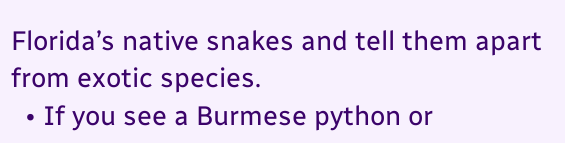Florida’s native snakes and tell them apart from exotic species.
  • If you see a Burmese python or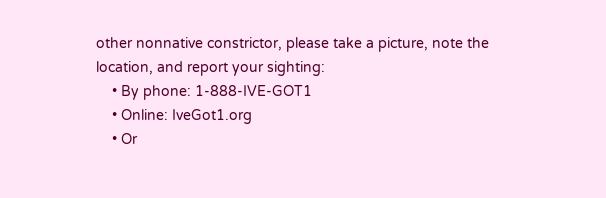other nonnative constrictor, please take a picture, note the location, and report your sighting:
    • By phone: 1-888-IVE-GOT1
    • Online: IveGot1.org
    • Or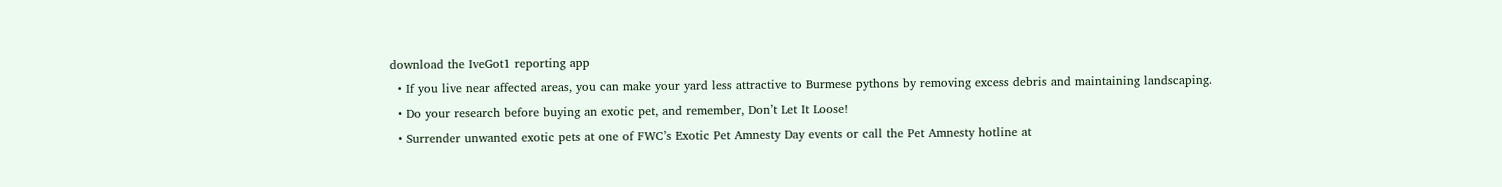download the IveGot1 reporting app
  • If you live near affected areas, you can make your yard less attractive to Burmese pythons by removing excess debris and maintaining landscaping.
  • Do your research before buying an exotic pet, and remember, Don’t Let It Loose!
  • Surrender unwanted exotic pets at one of FWC’s Exotic Pet Amnesty Day events or call the Pet Amnesty hotline at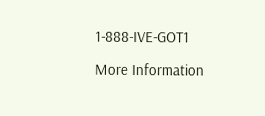1-888-IVE-GOT1

More Information